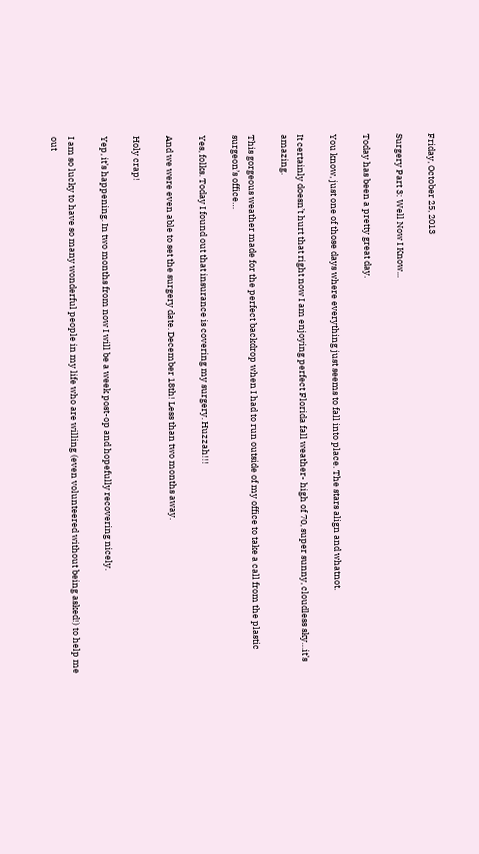Friday, October 25, 2013

Surgery Part 3: Well Now I Know...

Today has been a pretty great day.

You know, just one of those days where everything just seems to fall into place. The stars align and whatnot.

It certainly doesn’t hurt that right now I am enjoying perfect Florida fall weather- high of 70, super sunny, cloudless sky…it’s amazing.

This gorgeous weather made for the perfect backdrop when I had to run outside of my office to take a call from the plastic surgeon’s office…

Yes, folks. Today I found out that insurance is covering my surgery. Huzzah!!!

And we were even able to set the surgery date. December 18th! Less than two months away.

Holy crap!

Yep, it’s happening. In two months from now I will be a week post-op and hopefully recovering nicely.

I am so lucky to have so many wonderful people in my life who are willing (even volunteered without being asked!) to help me out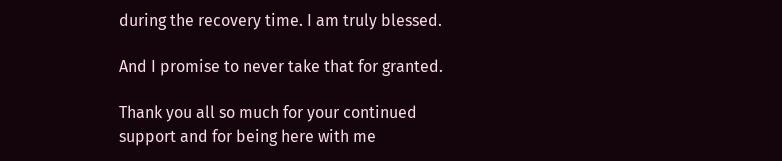during the recovery time. I am truly blessed.

And I promise to never take that for granted.

Thank you all so much for your continued support and for being here with me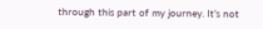through this part of my journey. It’s not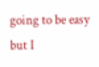going to be easy but I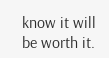know it will be worth it.